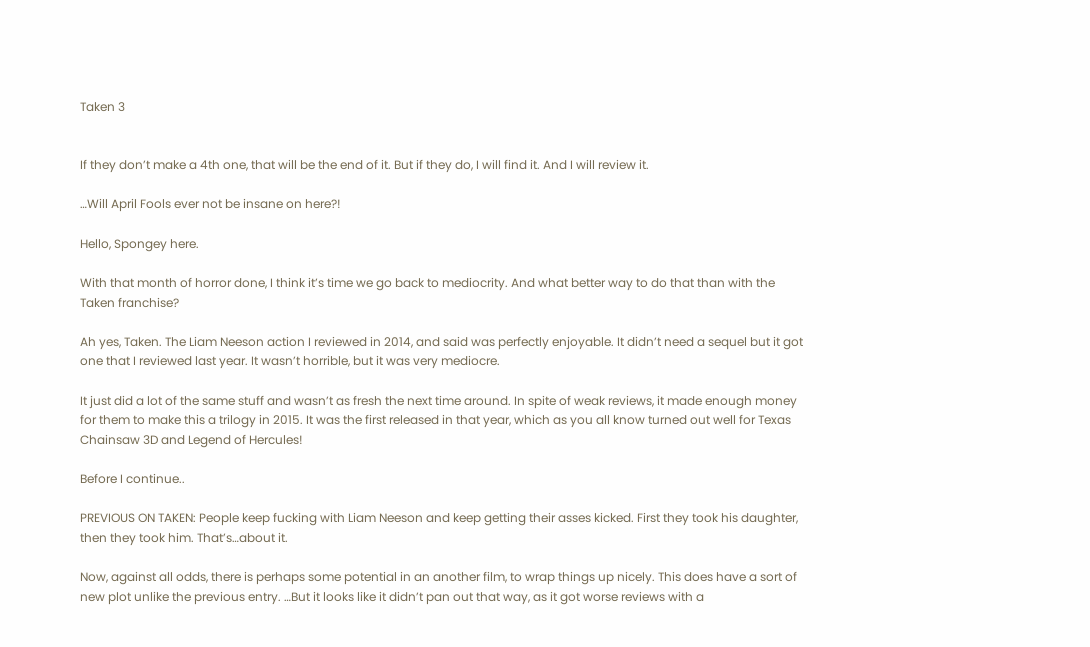Taken 3


If they don’t make a 4th one, that will be the end of it. But if they do, I will find it. And I will review it.

…Will April Fools ever not be insane on here?!

Hello, Spongey here.

With that month of horror done, I think it’s time we go back to mediocrity. And what better way to do that than with the Taken franchise?

Ah yes, Taken. The Liam Neeson action I reviewed in 2014, and said was perfectly enjoyable. It didn’t need a sequel but it got one that I reviewed last year. It wasn’t horrible, but it was very mediocre.

It just did a lot of the same stuff and wasn’t as fresh the next time around. In spite of weak reviews, it made enough money for them to make this a trilogy in 2015. It was the first released in that year, which as you all know turned out well for Texas Chainsaw 3D and Legend of Hercules!

Before I continue..

PREVIOUS ON TAKEN: People keep fucking with Liam Neeson and keep getting their asses kicked. First they took his daughter, then they took him. That’s…about it.

Now, against all odds, there is perhaps some potential in an another film, to wrap things up nicely. This does have a sort of new plot unlike the previous entry. …But it looks like it didn’t pan out that way, as it got worse reviews with a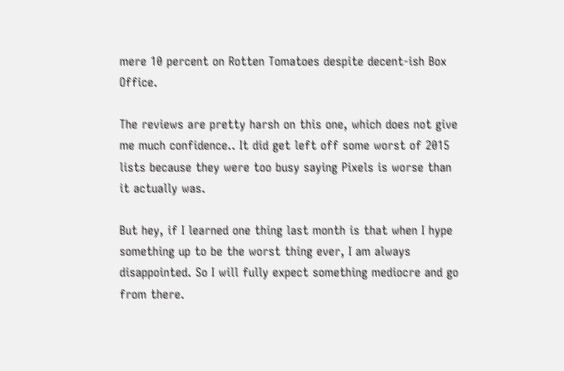mere 10 percent on Rotten Tomatoes despite decent-ish Box Office.

The reviews are pretty harsh on this one, which does not give me much confidence.. It did get left off some worst of 2015 lists because they were too busy saying Pixels is worse than it actually was.

But hey, if I learned one thing last month is that when I hype something up to be the worst thing ever, I am always disappointed. So I will fully expect something mediocre and go from there.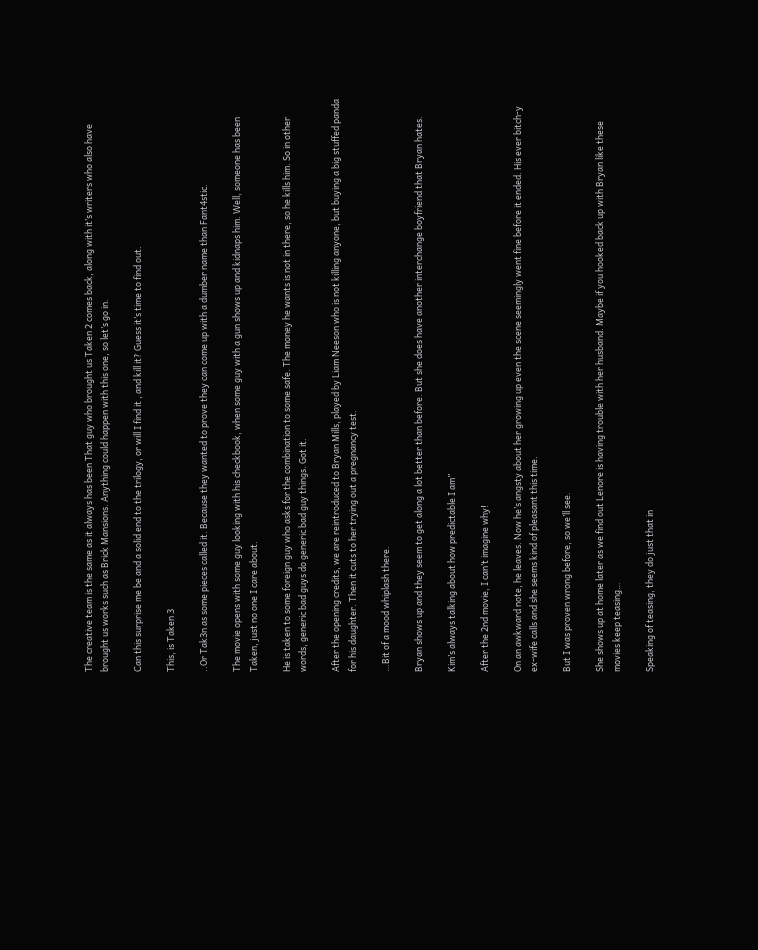The creative team is the same as it always has been That guy who brought us Taken 2 comes back, along with it’s writers who also have brought us works such as Brick Mansions. Anything could happen with this one, so let’s go in.

Can this surprise me be and a solid end to the trilogy, or will I find it , and kill it? Guess it’s time to find out.

This, is Taken 3

..Or Tak3n as some pieces called it. Because they wanted to prove they can come up with a dumber name than Fant4stic.

The movie opens with some guy looking with his checkbook, when some guy with a gun shows up and kidnaps him. Well, someone has been Taken, just no one I care about.

He is taken to some foreign guy who asks for the combination to some safe. The money he wants is not in there, so he kills him. So in other words, generic bad guys do generic bad guy things. Got it.

After the opening credits, we are reintroduced to Bryan Mills, played by Liam Neeson who is not killing anyone, but buying a big stuffed panda for his daughter. Then it cuts to her trying out a pregnancy test.

…Bit of a mood whiplash there.

Bryan shows up and they seem to get along a lot better than before. But she does have another interchange boyfriend that Bryan hates.

Kim’s always talking about how predictable I am”

After the 2nd movie, I can’t imagine why!

On an awkward note, he leaves. Now he’s angsty about her growing up even the scene seemingly went fine before it ended. His ever bitch-y ex-wife calls and she seems kind of pleasant this time.

But I was proven wrong before, so we’ll see.

She shows up at home later as we find out Lenore is having trouble with her husband. Maybe if you hooked back up with Bryan like these movies keep teasing…

Speaking of teasing, they do just that in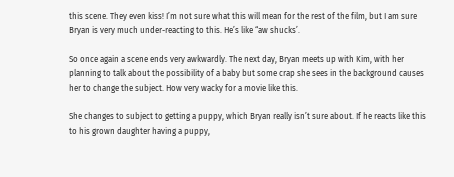this scene. They even kiss! I’m not sure what this will mean for the rest of the film, but I am sure Bryan is very much under-reacting to this. He’s like “aw shucks’.

So once again a scene ends very awkwardly. The next day, Bryan meets up with Kim, with her planning to talk about the possibility of a baby but some crap she sees in the background causes her to change the subject. How very wacky for a movie like this.

She changes to subject to getting a puppy, which Bryan really isn’t sure about. If he reacts like this to his grown daughter having a puppy,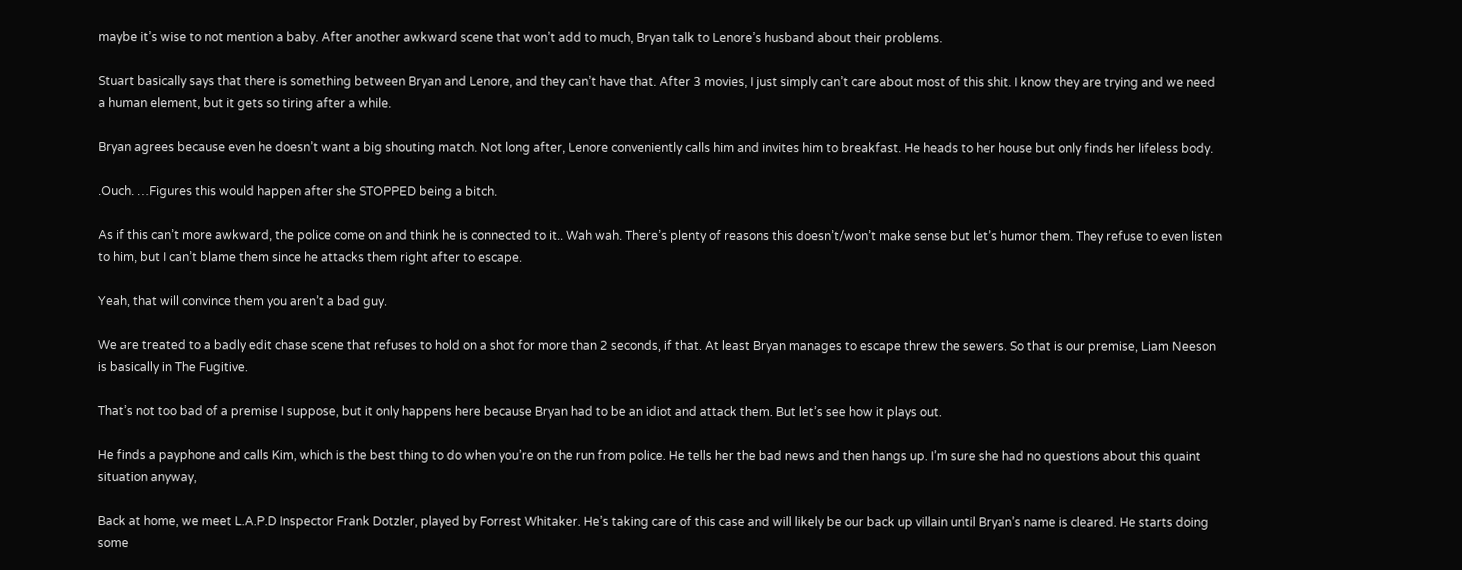maybe it’s wise to not mention a baby. After another awkward scene that won’t add to much, Bryan talk to Lenore’s husband about their problems.

Stuart basically says that there is something between Bryan and Lenore, and they can’t have that. After 3 movies, I just simply can’t care about most of this shit. I know they are trying and we need a human element, but it gets so tiring after a while.

Bryan agrees because even he doesn’t want a big shouting match. Not long after, Lenore conveniently calls him and invites him to breakfast. He heads to her house but only finds her lifeless body.

.Ouch. …Figures this would happen after she STOPPED being a bitch.

As if this can’t more awkward, the police come on and think he is connected to it.. Wah wah. There’s plenty of reasons this doesn’t/won’t make sense but let’s humor them. They refuse to even listen to him, but I can’t blame them since he attacks them right after to escape.

Yeah, that will convince them you aren’t a bad guy.

We are treated to a badly edit chase scene that refuses to hold on a shot for more than 2 seconds, if that. At least Bryan manages to escape threw the sewers. So that is our premise, Liam Neeson is basically in The Fugitive.

That’s not too bad of a premise I suppose, but it only happens here because Bryan had to be an idiot and attack them. But let’s see how it plays out.

He finds a payphone and calls Kim, which is the best thing to do when you’re on the run from police. He tells her the bad news and then hangs up. I’m sure she had no questions about this quaint situation anyway,

Back at home, we meet L.A.P.D Inspector Frank Dotzler, played by Forrest Whitaker. He’s taking care of this case and will likely be our back up villain until Bryan’s name is cleared. He starts doing some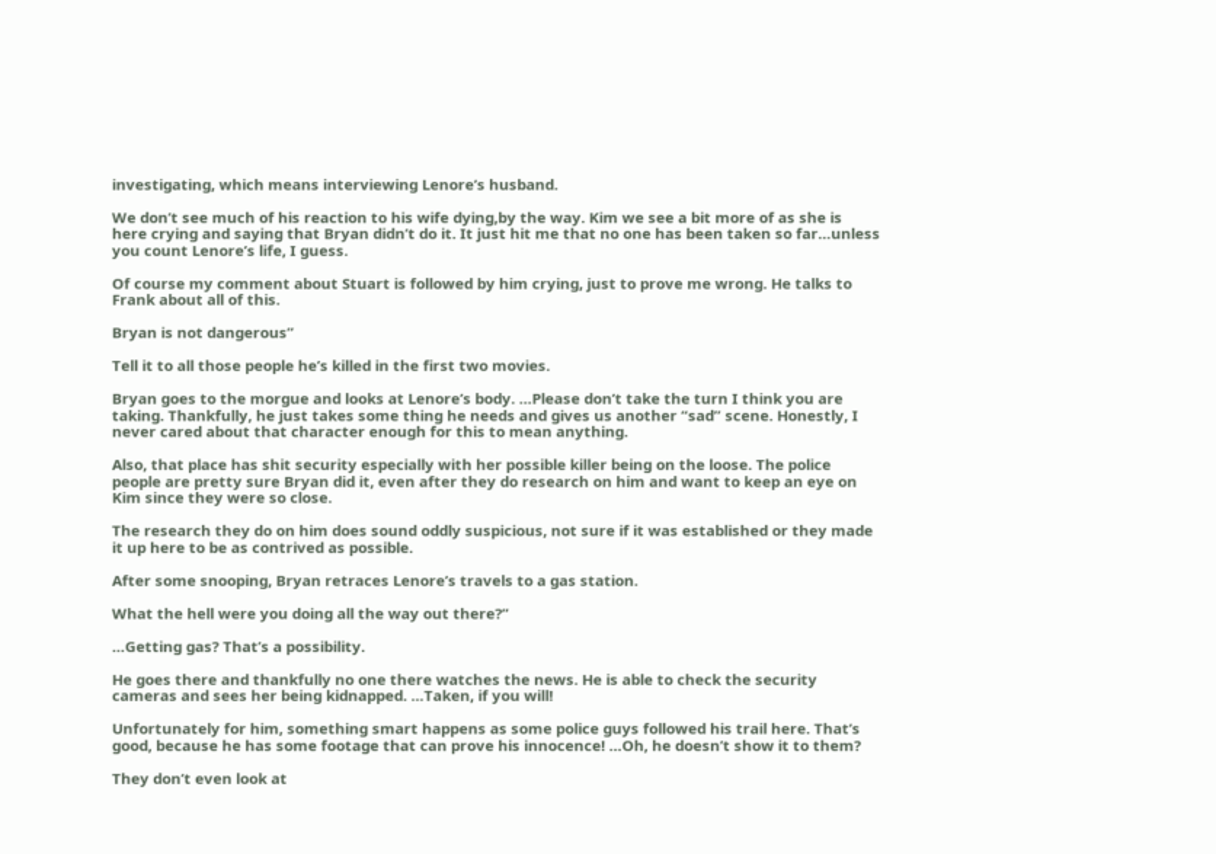investigating, which means interviewing Lenore’s husband.

We don’t see much of his reaction to his wife dying,by the way. Kim we see a bit more of as she is here crying and saying that Bryan didn’t do it. It just hit me that no one has been taken so far…unless you count Lenore’s life, I guess.

Of course my comment about Stuart is followed by him crying, just to prove me wrong. He talks to Frank about all of this.

Bryan is not dangerous”

Tell it to all those people he’s killed in the first two movies.

Bryan goes to the morgue and looks at Lenore’s body. …Please don’t take the turn I think you are taking. Thankfully, he just takes some thing he needs and gives us another “sad” scene. Honestly, I never cared about that character enough for this to mean anything.

Also, that place has shit security especially with her possible killer being on the loose. The police people are pretty sure Bryan did it, even after they do research on him and want to keep an eye on Kim since they were so close.

The research they do on him does sound oddly suspicious, not sure if it was established or they made it up here to be as contrived as possible.

After some snooping, Bryan retraces Lenore’s travels to a gas station.

What the hell were you doing all the way out there?”

…Getting gas? That’s a possibility.

He goes there and thankfully no one there watches the news. He is able to check the security cameras and sees her being kidnapped. …Taken, if you will!

Unfortunately for him, something smart happens as some police guys followed his trail here. That’s good, because he has some footage that can prove his innocence! …Oh, he doesn’t show it to them?

They don’t even look at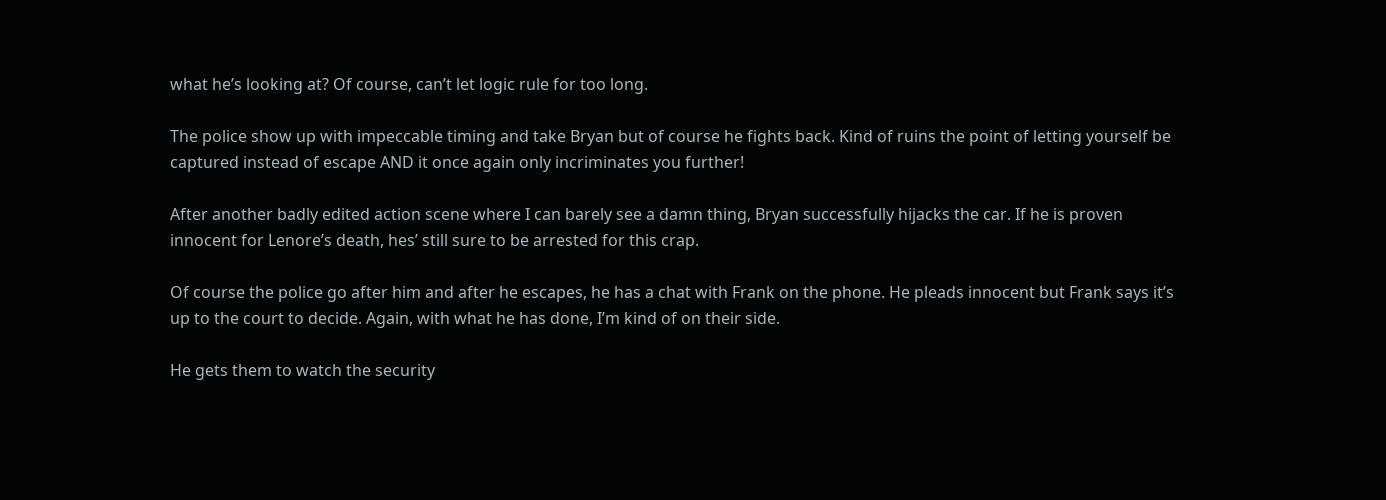what he’s looking at? Of course, can’t let logic rule for too long.

The police show up with impeccable timing and take Bryan but of course he fights back. Kind of ruins the point of letting yourself be captured instead of escape AND it once again only incriminates you further!

After another badly edited action scene where I can barely see a damn thing, Bryan successfully hijacks the car. If he is proven innocent for Lenore’s death, hes’ still sure to be arrested for this crap.

Of course the police go after him and after he escapes, he has a chat with Frank on the phone. He pleads innocent but Frank says it’s up to the court to decide. Again, with what he has done, I’m kind of on their side.

He gets them to watch the security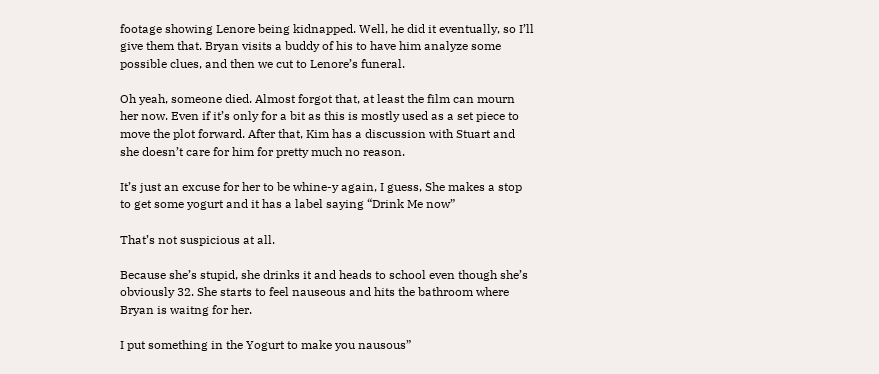footage showing Lenore being kidnapped. Well, he did it eventually, so I’ll give them that. Bryan visits a buddy of his to have him analyze some possible clues, and then we cut to Lenore’s funeral.

Oh yeah, someone died. Almost forgot that, at least the film can mourn her now. Even if it’s only for a bit as this is mostly used as a set piece to move the plot forward. After that, Kim has a discussion with Stuart and she doesn’t care for him for pretty much no reason.

It’s just an excuse for her to be whine-y again, I guess, She makes a stop to get some yogurt and it has a label saying “Drink Me now”

That’s not suspicious at all.

Because she’s stupid, she drinks it and heads to school even though she’s obviously 32. She starts to feel nauseous and hits the bathroom where Bryan is waitng for her.

I put something in the Yogurt to make you nausous”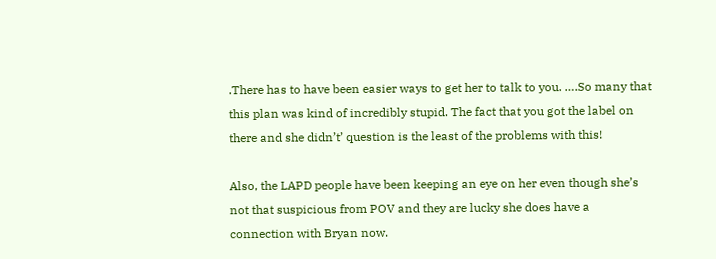.There has to have been easier ways to get her to talk to you. ….So many that this plan was kind of incredibly stupid. The fact that you got the label on there and she didn’t’ question is the least of the problems with this!

Also, the LAPD people have been keeping an eye on her even though she’s not that suspicious from POV and they are lucky she does have a connection with Bryan now.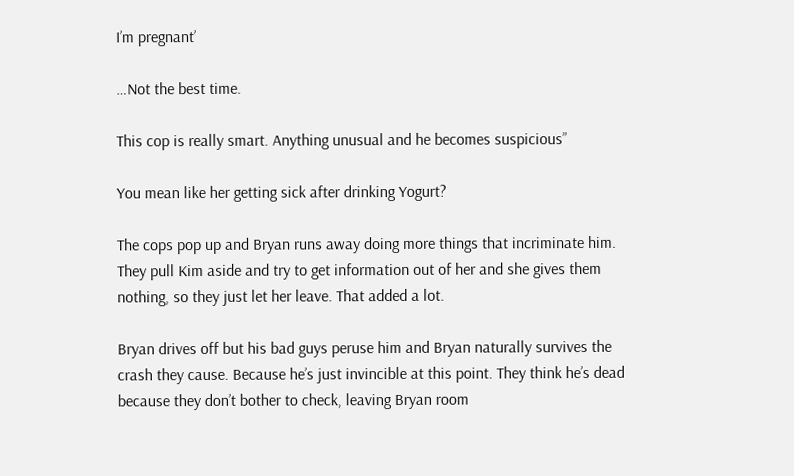I’m pregnant’

…Not the best time.

This cop is really smart. Anything unusual and he becomes suspicious”

You mean like her getting sick after drinking Yogurt?

The cops pop up and Bryan runs away doing more things that incriminate him. They pull Kim aside and try to get information out of her and she gives them nothing, so they just let her leave. That added a lot.

Bryan drives off but his bad guys peruse him and Bryan naturally survives the crash they cause. Because he’s just invincible at this point. They think he’s dead because they don’t bother to check, leaving Bryan room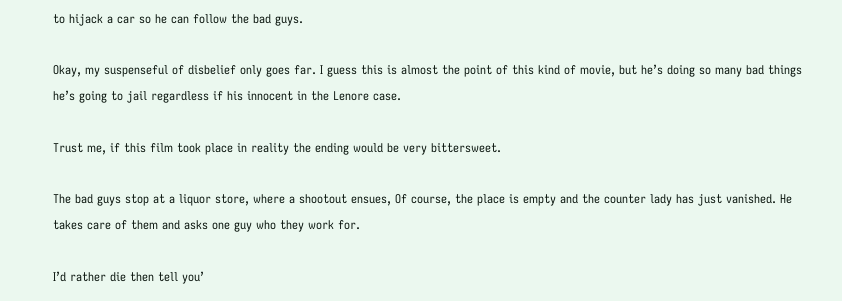to hijack a car so he can follow the bad guys.

Okay, my suspenseful of disbelief only goes far. I guess this is almost the point of this kind of movie, but he’s doing so many bad things he’s going to jail regardless if his innocent in the Lenore case.

Trust me, if this film took place in reality the ending would be very bittersweet.

The bad guys stop at a liquor store, where a shootout ensues, Of course, the place is empty and the counter lady has just vanished. He takes care of them and asks one guy who they work for.

I’d rather die then tell you’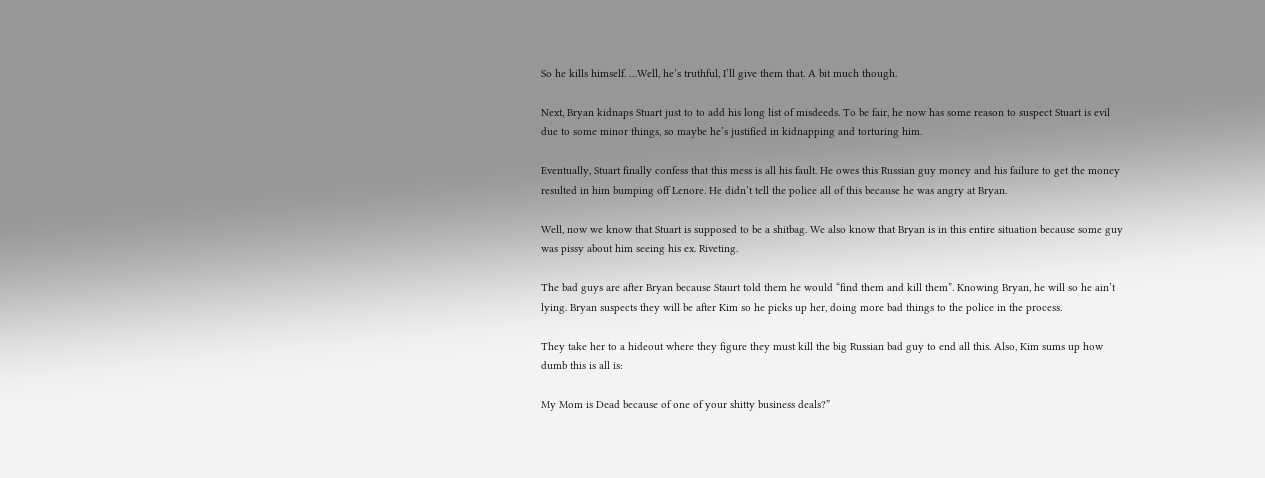So he kills himself. …Well, he’s truthful, I’ll give them that. A bit much though.

Next, Bryan kidnaps Stuart just to to add his long list of misdeeds. To be fair, he now has some reason to suspect Stuart is evil due to some minor things, so maybe he’s justified in kidnapping and torturing him.

Eventually, Stuart finally confess that this mess is all his fault. He owes this Russian guy money and his failure to get the money resulted in him bumping off Lenore. He didn’t tell the police all of this because he was angry at Bryan.

Well, now we know that Stuart is supposed to be a shitbag. We also know that Bryan is in this entire situation because some guy was pissy about him seeing his ex. Riveting.

The bad guys are after Bryan because Staurt told them he would “find them and kill them”. Knowing Bryan, he will so he ain’t lying. Bryan suspects they will be after Kim so he picks up her, doing more bad things to the police in the process.

They take her to a hideout where they figure they must kill the big Russian bad guy to end all this. Also, Kim sums up how dumb this is all is:

My Mom is Dead because of one of your shitty business deals?”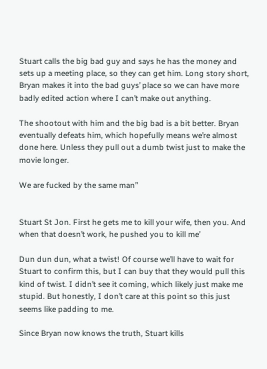Stuart calls the big bad guy and says he has the money and sets up a meeting place, so they can get him. Long story short, Bryan makes it into the bad guys’ place so we can have more badly edited action where I can’t make out anything.

The shootout with him and the big bad is a bit better. Bryan eventually defeats him, which hopefully means we’re almost done here. Unless they pull out a dumb twist just to make the movie longer.

We are fucked by the same man”


Stuart St Jon. First he gets me to kill your wife, then you. And when that doesn’t work, he pushed you to kill me’

Dun dun dun, what a twist! Of course we’ll have to wait for Stuart to confirm this, but I can buy that they would pull this kind of twist. I didn’t see it coming, which likely just make me stupid. But honestly, I don’t care at this point so this just seems like padding to me.

Since Bryan now knows the truth, Stuart kills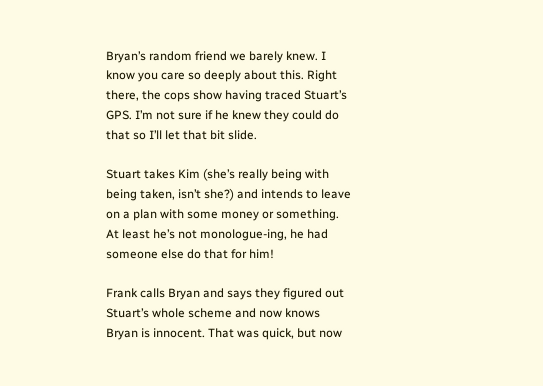Bryan’s random friend we barely knew. I know you care so deeply about this. Right there, the cops show having traced Stuart’s GPS. I’m not sure if he knew they could do that so I’ll let that bit slide.

Stuart takes Kim (she’s really being with being taken, isn’t she?) and intends to leave on a plan with some money or something. At least he’s not monologue-ing, he had someone else do that for him!

Frank calls Bryan and says they figured out Stuart’s whole scheme and now knows Bryan is innocent. That was quick, but now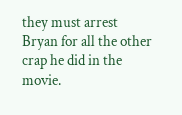they must arrest Bryan for all the other crap he did in the movie.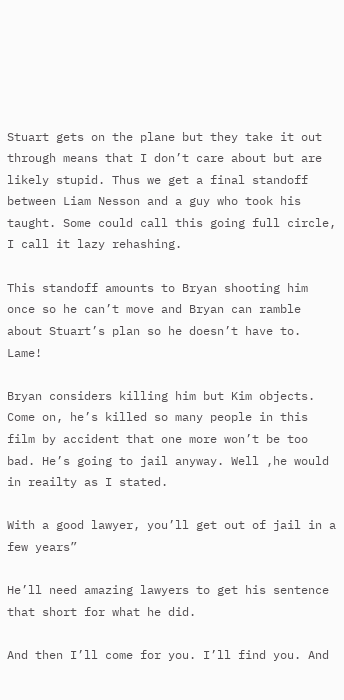Stuart gets on the plane but they take it out through means that I don’t care about but are likely stupid. Thus we get a final standoff between Liam Nesson and a guy who took his taught. Some could call this going full circle, I call it lazy rehashing.

This standoff amounts to Bryan shooting him once so he can’t move and Bryan can ramble about Stuart’s plan so he doesn’t have to. Lame!

Bryan considers killing him but Kim objects. Come on, he’s killed so many people in this film by accident that one more won’t be too bad. He’s going to jail anyway. Well ,he would in reailty as I stated.

With a good lawyer, you’ll get out of jail in a few years”

He’ll need amazing lawyers to get his sentence that short for what he did.

And then I’ll come for you. I’ll find you. And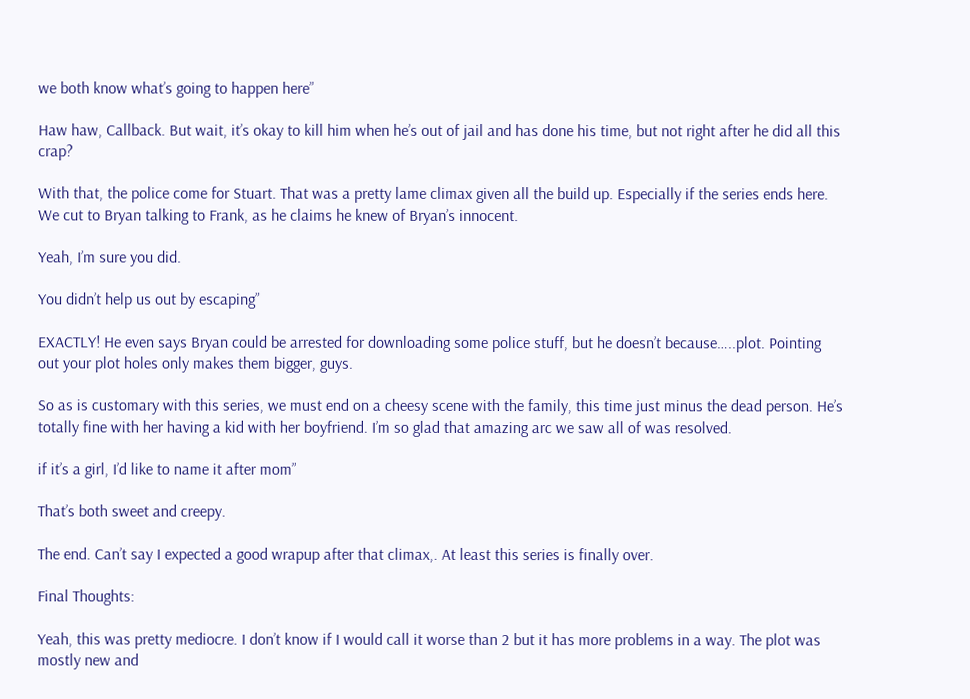we both know what’s going to happen here”

Haw haw, Callback. But wait, it’s okay to kill him when he’s out of jail and has done his time, but not right after he did all this crap?

With that, the police come for Stuart. That was a pretty lame climax given all the build up. Especially if the series ends here. We cut to Bryan talking to Frank, as he claims he knew of Bryan’s innocent.

Yeah, I’m sure you did.

You didn’t help us out by escaping”

EXACTLY! He even says Bryan could be arrested for downloading some police stuff, but he doesn’t because…..plot. Pointing out your plot holes only makes them bigger, guys.

So as is customary with this series, we must end on a cheesy scene with the family, this time just minus the dead person. He’s totally fine with her having a kid with her boyfriend. I’m so glad that amazing arc we saw all of was resolved.

if it’s a girl, I’d like to name it after mom”

That’s both sweet and creepy.

The end. Can’t say I expected a good wrapup after that climax,. At least this series is finally over.

Final Thoughts:

Yeah, this was pretty mediocre. I don’t know if I would call it worse than 2 but it has more problems in a way. The plot was mostly new and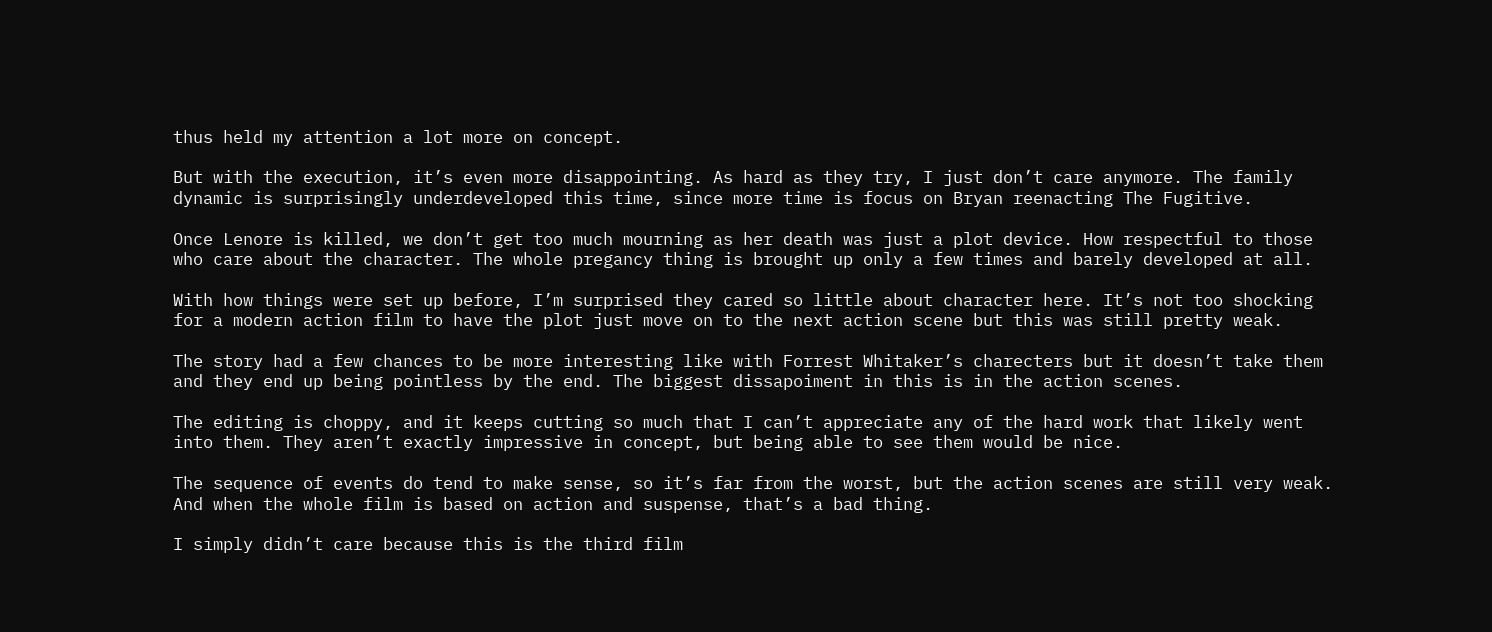thus held my attention a lot more on concept.

But with the execution, it’s even more disappointing. As hard as they try, I just don’t care anymore. The family dynamic is surprisingly underdeveloped this time, since more time is focus on Bryan reenacting The Fugitive.

Once Lenore is killed, we don’t get too much mourning as her death was just a plot device. How respectful to those who care about the character. The whole pregancy thing is brought up only a few times and barely developed at all.

With how things were set up before, I’m surprised they cared so little about character here. It’s not too shocking for a modern action film to have the plot just move on to the next action scene but this was still pretty weak.

The story had a few chances to be more interesting like with Forrest Whitaker’s charecters but it doesn’t take them and they end up being pointless by the end. The biggest dissapoiment in this is in the action scenes.

The editing is choppy, and it keeps cutting so much that I can’t appreciate any of the hard work that likely went into them. They aren’t exactly impressive in concept, but being able to see them would be nice.

The sequence of events do tend to make sense, so it’s far from the worst, but the action scenes are still very weak. And when the whole film is based on action and suspense, that’s a bad thing.

I simply didn’t care because this is the third film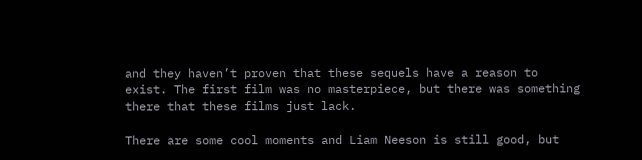and they haven’t proven that these sequels have a reason to exist. The first film was no masterpiece, but there was something there that these films just lack.

There are some cool moments and Liam Neeson is still good, but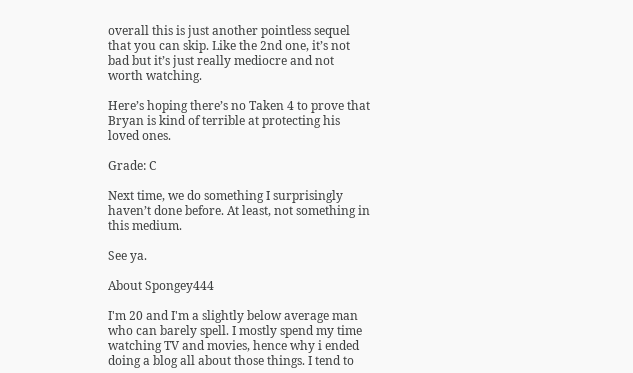overall this is just another pointless sequel that you can skip. Like the 2nd one, it’s not bad but it’s just really mediocre and not worth watching.

Here’s hoping there’s no Taken 4 to prove that Bryan is kind of terrible at protecting his loved ones.

Grade: C

Next time, we do something I surprisingly haven’t done before. At least, not something in this medium.

See ya.

About Spongey444

I'm 20 and I'm a slightly below average man who can barely spell. I mostly spend my time watching TV and movies, hence why i ended doing a blog all about those things. I tend to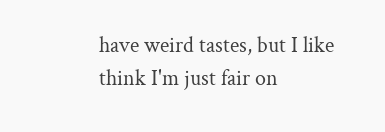have weird tastes, but I like think I'm just fair on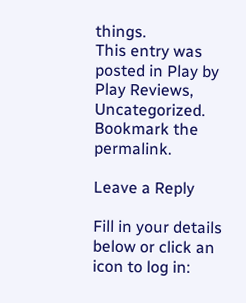things.
This entry was posted in Play by Play Reviews, Uncategorized. Bookmark the permalink.

Leave a Reply

Fill in your details below or click an icon to log in: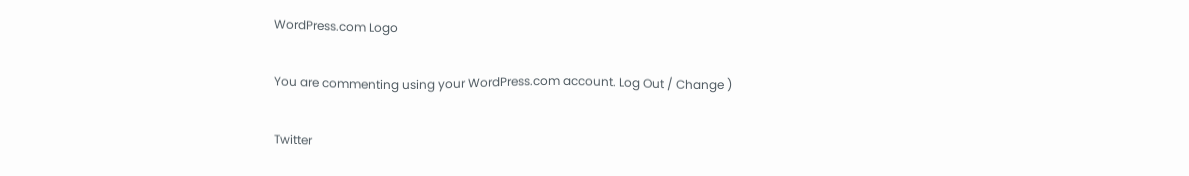WordPress.com Logo

You are commenting using your WordPress.com account. Log Out / Change )

Twitter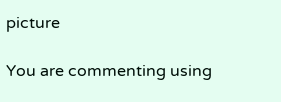picture

You are commenting using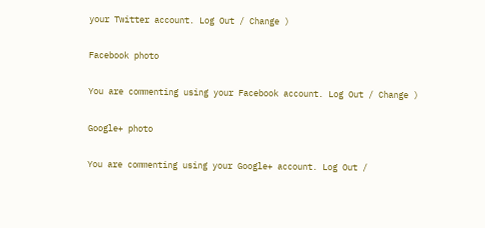your Twitter account. Log Out / Change )

Facebook photo

You are commenting using your Facebook account. Log Out / Change )

Google+ photo

You are commenting using your Google+ account. Log Out /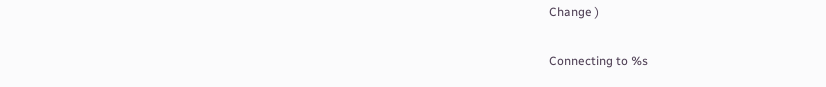Change )

Connecting to %s